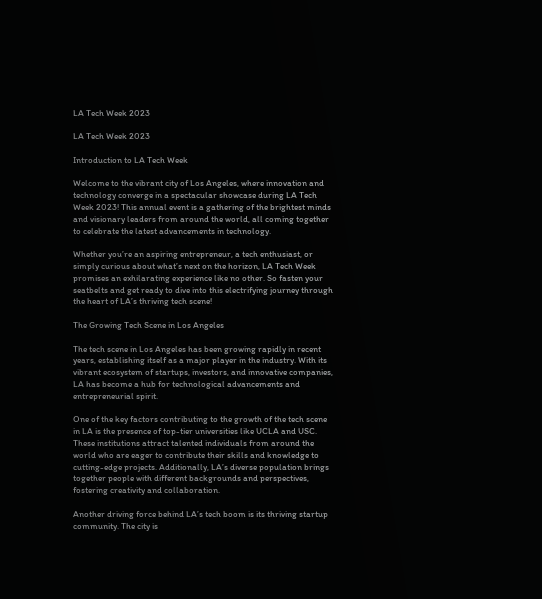LA Tech Week 2023

LA Tech Week 2023

Introduction to LA Tech Week

Welcome to the vibrant city of Los Angeles, where innovation and technology converge in a spectacular showcase during LA Tech Week 2023! This annual event is a gathering of the brightest minds and visionary leaders from around the world, all coming together to celebrate the latest advancements in technology.

Whether you’re an aspiring entrepreneur, a tech enthusiast, or simply curious about what’s next on the horizon, LA Tech Week promises an exhilarating experience like no other. So fasten your seatbelts and get ready to dive into this electrifying journey through the heart of LA’s thriving tech scene!

The Growing Tech Scene in Los Angeles

The tech scene in Los Angeles has been growing rapidly in recent years, establishing itself as a major player in the industry. With its vibrant ecosystem of startups, investors, and innovative companies, LA has become a hub for technological advancements and entrepreneurial spirit.

One of the key factors contributing to the growth of the tech scene in LA is the presence of top-tier universities like UCLA and USC. These institutions attract talented individuals from around the world who are eager to contribute their skills and knowledge to cutting-edge projects. Additionally, LA’s diverse population brings together people with different backgrounds and perspectives, fostering creativity and collaboration.

Another driving force behind LA’s tech boom is its thriving startup community. The city is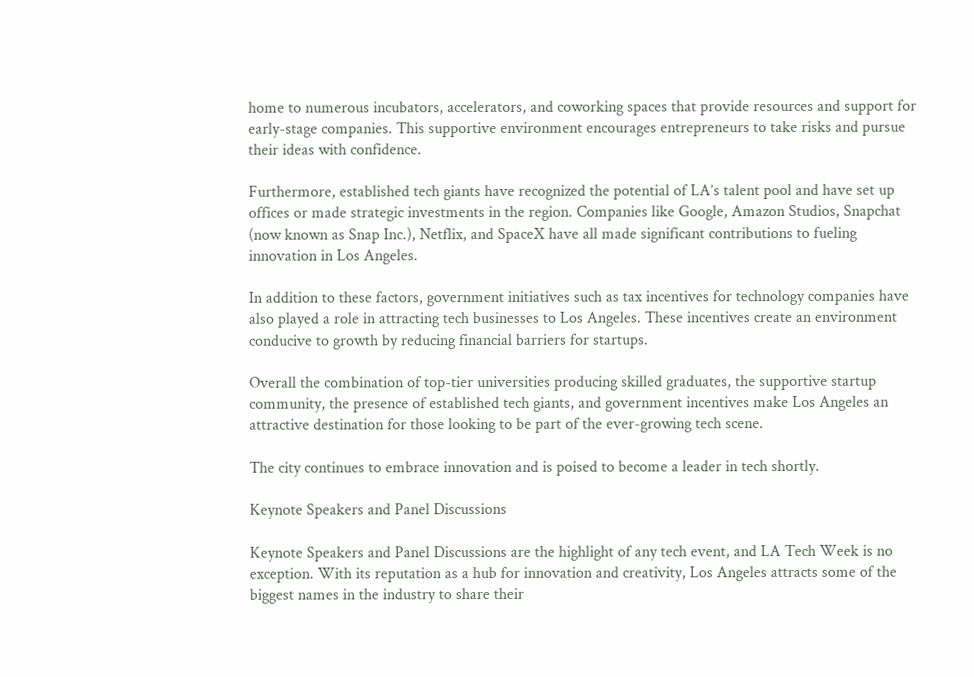home to numerous incubators, accelerators, and coworking spaces that provide resources and support for early-stage companies. This supportive environment encourages entrepreneurs to take risks and pursue their ideas with confidence.

Furthermore, established tech giants have recognized the potential of LA’s talent pool and have set up offices or made strategic investments in the region. Companies like Google, Amazon Studios, Snapchat (now known as Snap Inc.), Netflix, and SpaceX have all made significant contributions to fueling innovation in Los Angeles.

In addition to these factors, government initiatives such as tax incentives for technology companies have also played a role in attracting tech businesses to Los Angeles. These incentives create an environment conducive to growth by reducing financial barriers for startups.

Overall the combination of top-tier universities producing skilled graduates, the supportive startup community, the presence of established tech giants, and government incentives make Los Angeles an attractive destination for those looking to be part of the ever-growing tech scene.

The city continues to embrace innovation and is poised to become a leader in tech shortly.

Keynote Speakers and Panel Discussions

Keynote Speakers and Panel Discussions are the highlight of any tech event, and LA Tech Week is no exception. With its reputation as a hub for innovation and creativity, Los Angeles attracts some of the biggest names in the industry to share their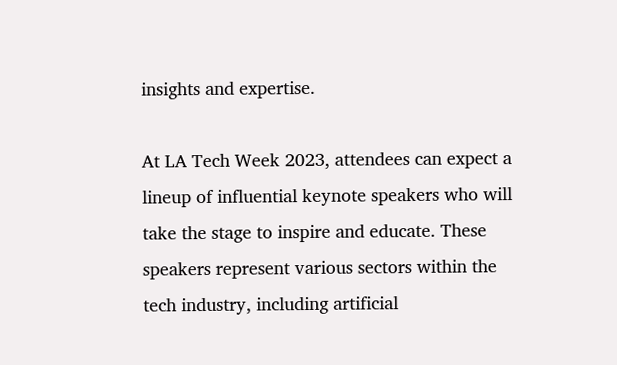insights and expertise.

At LA Tech Week 2023, attendees can expect a lineup of influential keynote speakers who will take the stage to inspire and educate. These speakers represent various sectors within the tech industry, including artificial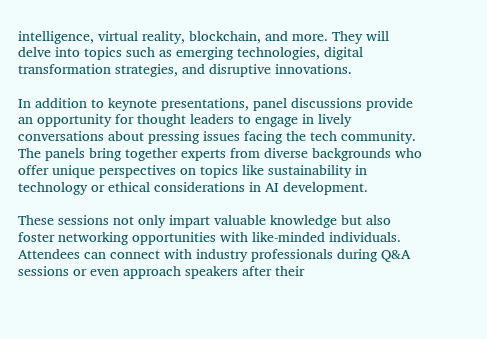intelligence, virtual reality, blockchain, and more. They will delve into topics such as emerging technologies, digital transformation strategies, and disruptive innovations.

In addition to keynote presentations, panel discussions provide an opportunity for thought leaders to engage in lively conversations about pressing issues facing the tech community. The panels bring together experts from diverse backgrounds who offer unique perspectives on topics like sustainability in technology or ethical considerations in AI development.

These sessions not only impart valuable knowledge but also foster networking opportunities with like-minded individuals. Attendees can connect with industry professionals during Q&A sessions or even approach speakers after their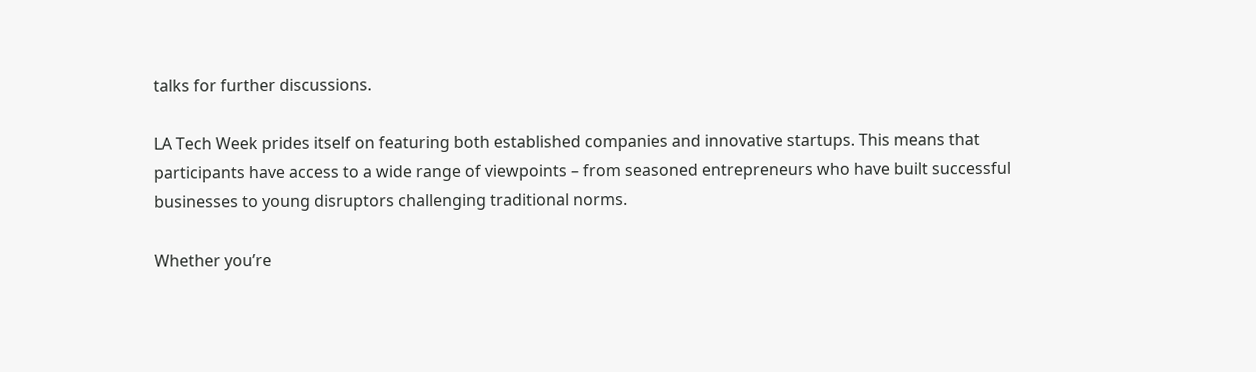talks for further discussions.

LA Tech Week prides itself on featuring both established companies and innovative startups. This means that participants have access to a wide range of viewpoints – from seasoned entrepreneurs who have built successful businesses to young disruptors challenging traditional norms.

Whether you’re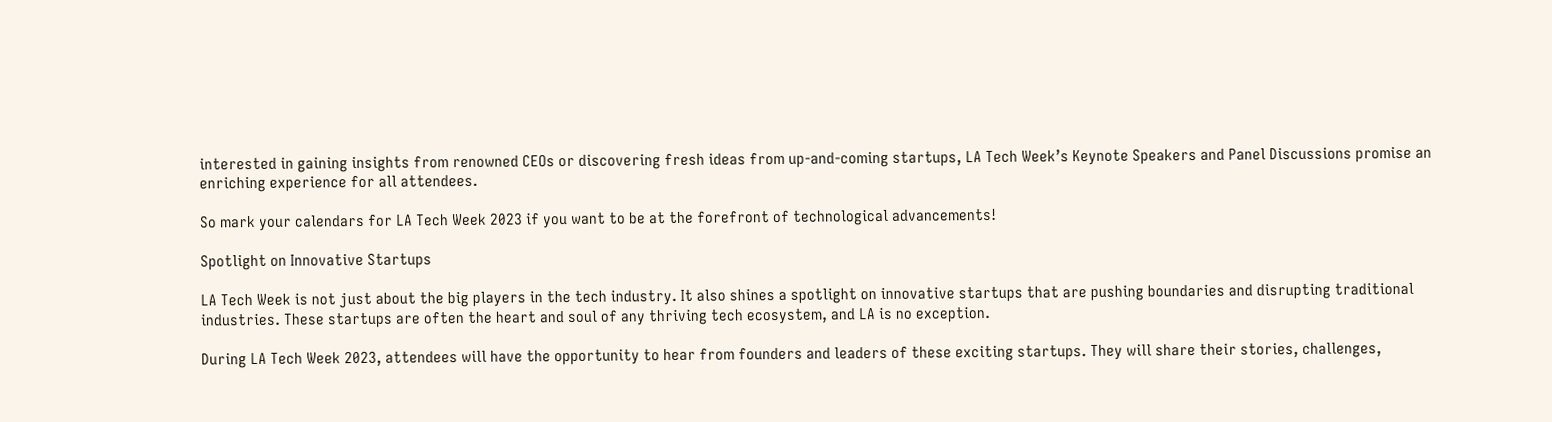interested in gaining insights from renowned CEOs or discovering fresh ideas from up-and-coming startups, LA Tech Week’s Keynote Speakers and Panel Discussions promise an enriching experience for all attendees.

So mark your calendars for LA Tech Week 2023 if you want to be at the forefront of technological advancements!

Spotlight on Innovative Startups

LA Tech Week is not just about the big players in the tech industry. It also shines a spotlight on innovative startups that are pushing boundaries and disrupting traditional industries. These startups are often the heart and soul of any thriving tech ecosystem, and LA is no exception.

During LA Tech Week 2023, attendees will have the opportunity to hear from founders and leaders of these exciting startups. They will share their stories, challenges,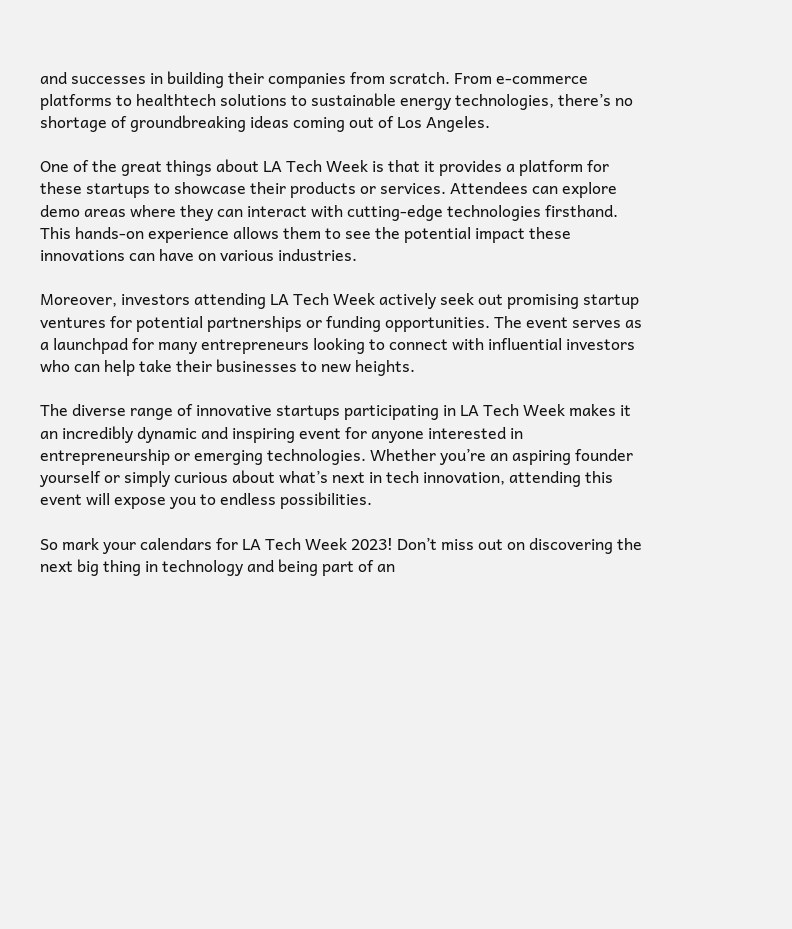and successes in building their companies from scratch. From e-commerce platforms to healthtech solutions to sustainable energy technologies, there’s no shortage of groundbreaking ideas coming out of Los Angeles.

One of the great things about LA Tech Week is that it provides a platform for these startups to showcase their products or services. Attendees can explore demo areas where they can interact with cutting-edge technologies firsthand. This hands-on experience allows them to see the potential impact these innovations can have on various industries.

Moreover, investors attending LA Tech Week actively seek out promising startup ventures for potential partnerships or funding opportunities. The event serves as a launchpad for many entrepreneurs looking to connect with influential investors who can help take their businesses to new heights.

The diverse range of innovative startups participating in LA Tech Week makes it an incredibly dynamic and inspiring event for anyone interested in entrepreneurship or emerging technologies. Whether you’re an aspiring founder yourself or simply curious about what’s next in tech innovation, attending this event will expose you to endless possibilities.

So mark your calendars for LA Tech Week 2023! Don’t miss out on discovering the next big thing in technology and being part of an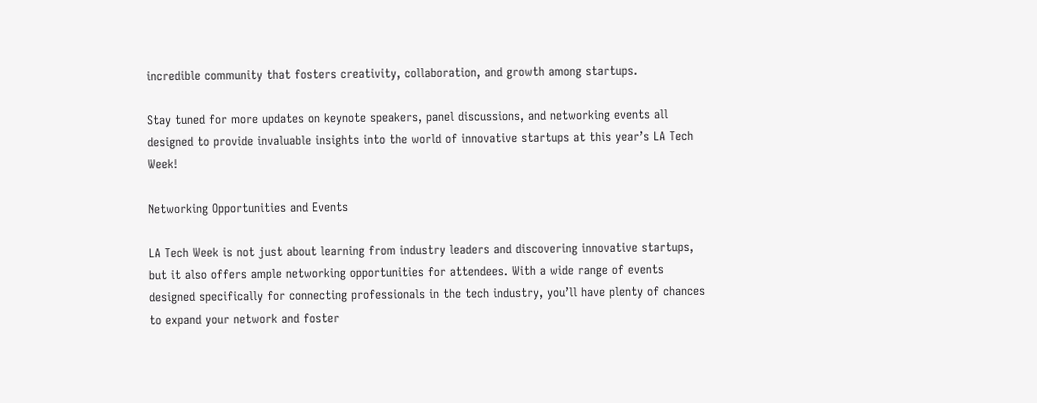incredible community that fosters creativity, collaboration, and growth among startups.

Stay tuned for more updates on keynote speakers, panel discussions, and networking events all designed to provide invaluable insights into the world of innovative startups at this year’s LA Tech Week!

Networking Opportunities and Events

LA Tech Week is not just about learning from industry leaders and discovering innovative startups, but it also offers ample networking opportunities for attendees. With a wide range of events designed specifically for connecting professionals in the tech industry, you’ll have plenty of chances to expand your network and foster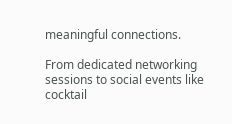meaningful connections.

From dedicated networking sessions to social events like cocktail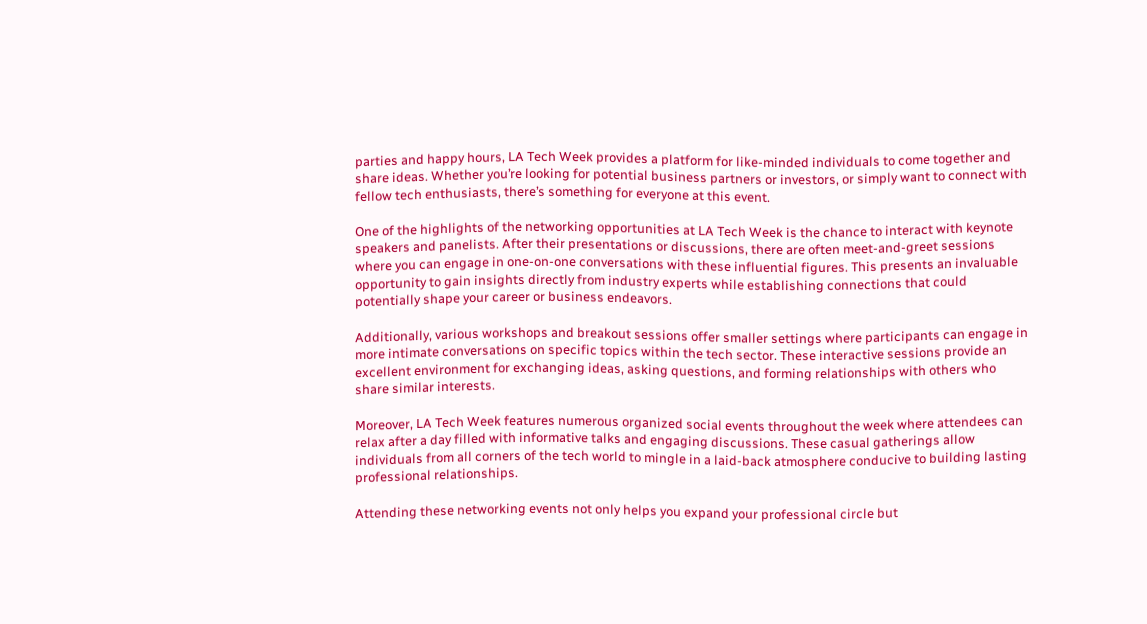parties and happy hours, LA Tech Week provides a platform for like-minded individuals to come together and share ideas. Whether you’re looking for potential business partners or investors, or simply want to connect with fellow tech enthusiasts, there’s something for everyone at this event.

One of the highlights of the networking opportunities at LA Tech Week is the chance to interact with keynote speakers and panelists. After their presentations or discussions, there are often meet-and-greet sessions where you can engage in one-on-one conversations with these influential figures. This presents an invaluable opportunity to gain insights directly from industry experts while establishing connections that could potentially shape your career or business endeavors.

Additionally, various workshops and breakout sessions offer smaller settings where participants can engage in more intimate conversations on specific topics within the tech sector. These interactive sessions provide an excellent environment for exchanging ideas, asking questions, and forming relationships with others who share similar interests.

Moreover, LA Tech Week features numerous organized social events throughout the week where attendees can relax after a day filled with informative talks and engaging discussions. These casual gatherings allow individuals from all corners of the tech world to mingle in a laid-back atmosphere conducive to building lasting professional relationships.

Attending these networking events not only helps you expand your professional circle but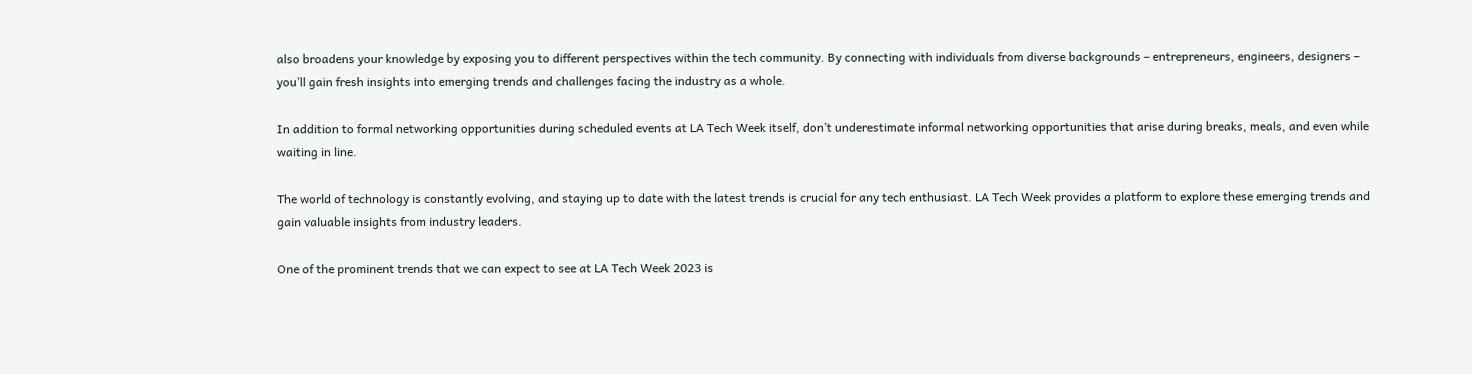also broadens your knowledge by exposing you to different perspectives within the tech community. By connecting with individuals from diverse backgrounds – entrepreneurs, engineers, designers – you’ll gain fresh insights into emerging trends and challenges facing the industry as a whole.

In addition to formal networking opportunities during scheduled events at LA Tech Week itself, don’t underestimate informal networking opportunities that arise during breaks, meals, and even while waiting in line.

The world of technology is constantly evolving, and staying up to date with the latest trends is crucial for any tech enthusiast. LA Tech Week provides a platform to explore these emerging trends and gain valuable insights from industry leaders.

One of the prominent trends that we can expect to see at LA Tech Week 2023 is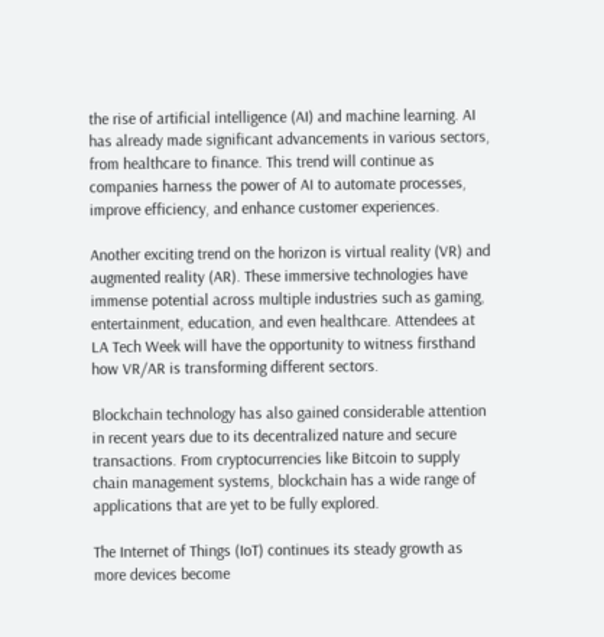the rise of artificial intelligence (AI) and machine learning. AI has already made significant advancements in various sectors, from healthcare to finance. This trend will continue as companies harness the power of AI to automate processes, improve efficiency, and enhance customer experiences.

Another exciting trend on the horizon is virtual reality (VR) and augmented reality (AR). These immersive technologies have immense potential across multiple industries such as gaming, entertainment, education, and even healthcare. Attendees at LA Tech Week will have the opportunity to witness firsthand how VR/AR is transforming different sectors.

Blockchain technology has also gained considerable attention in recent years due to its decentralized nature and secure transactions. From cryptocurrencies like Bitcoin to supply chain management systems, blockchain has a wide range of applications that are yet to be fully explored.

The Internet of Things (IoT) continues its steady growth as more devices become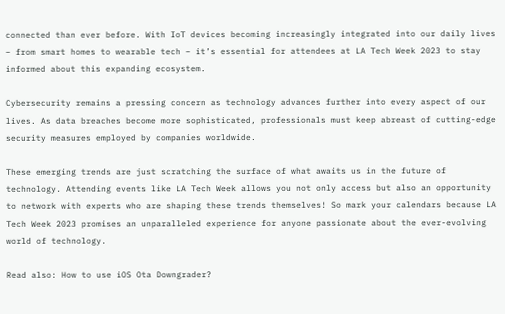connected than ever before. With IoT devices becoming increasingly integrated into our daily lives – from smart homes to wearable tech – it’s essential for attendees at LA Tech Week 2023 to stay informed about this expanding ecosystem.

Cybersecurity remains a pressing concern as technology advances further into every aspect of our lives. As data breaches become more sophisticated, professionals must keep abreast of cutting-edge security measures employed by companies worldwide.

These emerging trends are just scratching the surface of what awaits us in the future of technology. Attending events like LA Tech Week allows you not only access but also an opportunity to network with experts who are shaping these trends themselves! So mark your calendars because LA Tech Week 2023 promises an unparalleled experience for anyone passionate about the ever-evolving world of technology.

Read also: How to use iOS Ota Downgrader?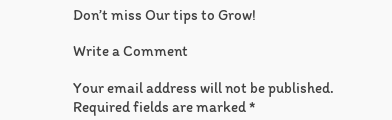Don’t miss Our tips to Grow!

Write a Comment

Your email address will not be published. Required fields are marked *